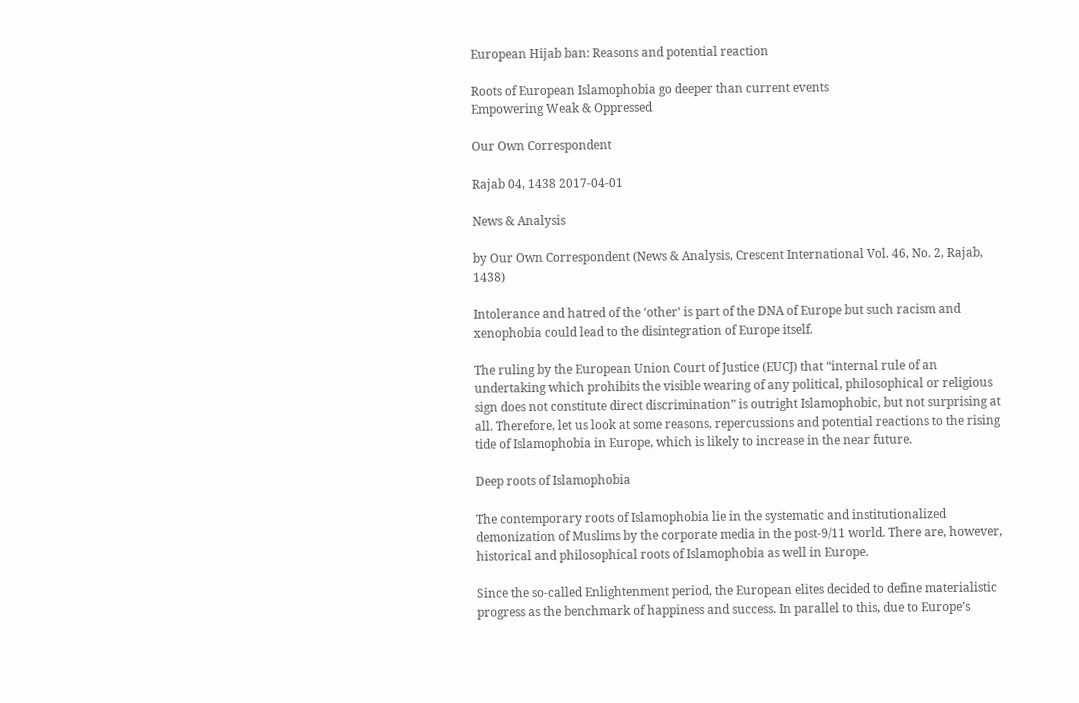European Hijab ban: Reasons and potential reaction

Roots of European Islamophobia go deeper than current events
Empowering Weak & Oppressed

Our Own Correspondent

Rajab 04, 1438 2017-04-01

News & Analysis

by Our Own Correspondent (News & Analysis, Crescent International Vol. 46, No. 2, Rajab, 1438)

Intolerance and hatred of the ‘other’ is part of the DNA of Europe but such racism and xenophobia could lead to the disintegration of Europe itself.

The ruling by the European Union Court of Justice (EUCJ) that “internal rule of an undertaking which prohibits the visible wearing of any political, philosophical or religious sign does not constitute direct discrimination” is outright Islamophobic, but not surprising at all. Therefore, let us look at some reasons, repercussions and potential reactions to the rising tide of Islamophobia in Europe, which is likely to increase in the near future.

Deep roots of Islamophobia

The contemporary roots of Islamophobia lie in the systematic and institutionalized demonization of Muslims by the corporate media in the post-9/11 world. There are, however, historical and philosophical roots of Islamophobia as well in Europe.

Since the so-called Enlightenment period, the European elites decided to define materialistic progress as the benchmark of happiness and success. In parallel to this, due to Europe’s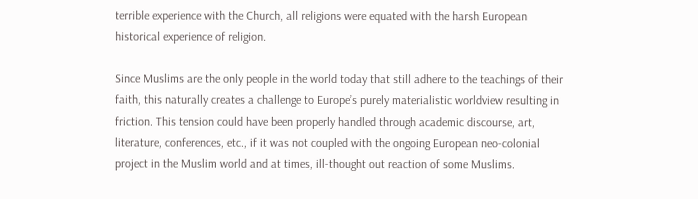terrible experience with the Church, all religions were equated with the harsh European historical experience of religion.

Since Muslims are the only people in the world today that still adhere to the teachings of their faith, this naturally creates a challenge to Europe’s purely materialistic worldview resulting in friction. This tension could have been properly handled through academic discourse, art, literature, conferences, etc., if it was not coupled with the ongoing European neo-colonial project in the Muslim world and at times, ill-thought out reaction of some Muslims.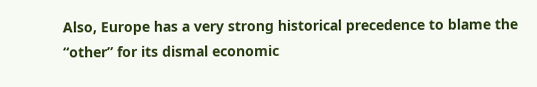Also, Europe has a very strong historical precedence to blame the “other” for its dismal economic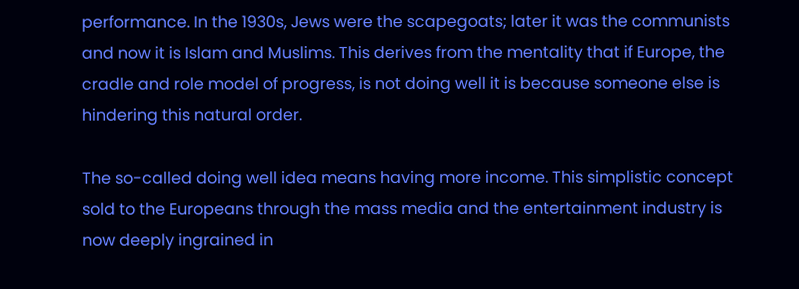performance. In the 1930s, Jews were the scapegoats; later it was the communists and now it is Islam and Muslims. This derives from the mentality that if Europe, the cradle and role model of progress, is not doing well it is because someone else is hindering this natural order.

The so-called doing well idea means having more income. This simplistic concept sold to the Europeans through the mass media and the entertainment industry is now deeply ingrained in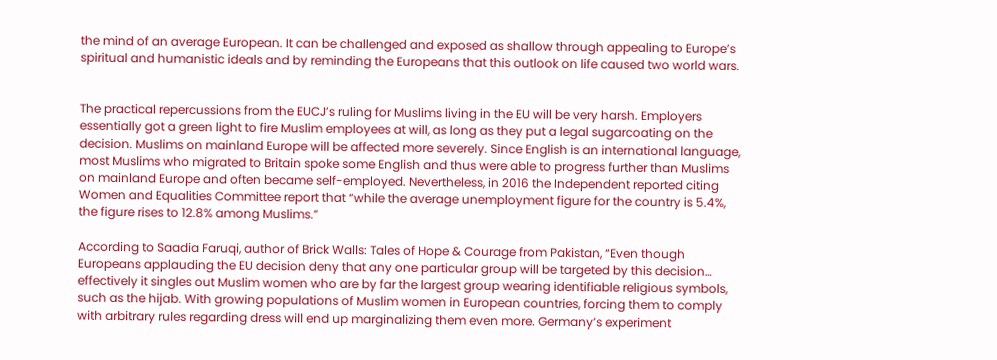the mind of an average European. It can be challenged and exposed as shallow through appealing to Europe’s spiritual and humanistic ideals and by reminding the Europeans that this outlook on life caused two world wars.


The practical repercussions from the EUCJ’s ruling for Muslims living in the EU will be very harsh. Employers essentially got a green light to fire Muslim employees at will, as long as they put a legal sugarcoating on the decision. Muslims on mainland Europe will be affected more severely. Since English is an international language, most Muslims who migrated to Britain spoke some English and thus were able to progress further than Muslims on mainland Europe and often became self-employed. Nevertheless, in 2016 the Independent reported citing Women and Equalities Committee report that “while the average unemployment figure for the country is 5.4%, the figure rises to 12.8% among Muslims.”

According to Saadia Faruqi, author of Brick Walls: Tales of Hope & Courage from Pakistan, “Even though Europeans applauding the EU decision deny that any one particular group will be targeted by this decision… effectively it singles out Muslim women who are by far the largest group wearing identifiable religious symbols, such as the hijab. With growing populations of Muslim women in European countries, forcing them to comply with arbitrary rules regarding dress will end up marginalizing them even more. Germany’s experiment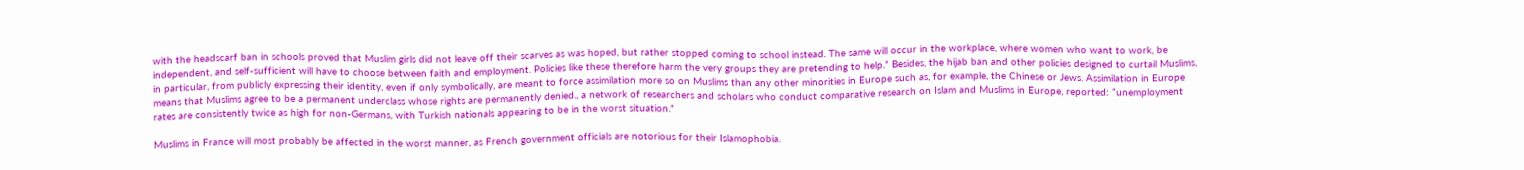with the headscarf ban in schools proved that Muslim girls did not leave off their scarves as was hoped, but rather stopped coming to school instead. The same will occur in the workplace, where women who want to work, be independent, and self-sufficient will have to choose between faith and employment. Policies like these therefore harm the very groups they are pretending to help.” Besides, the hijab ban and other policies designed to curtail Muslims, in particular, from publicly expressing their identity, even if only symbolically, are meant to force assimilation more so on Muslims than any other minorities in Europe such as, for example, the Chinese or Jews. Assimilation in Europe means that Muslims agree to be a permanent underclass whose rights are permanently denied., a network of researchers and scholars who conduct comparative research on Islam and Muslims in Europe, reported: “unemployment rates are consistently twice as high for non-Germans, with Turkish nationals appearing to be in the worst situation.”

Muslims in France will most probably be affected in the worst manner, as French government officials are notorious for their Islamophobia.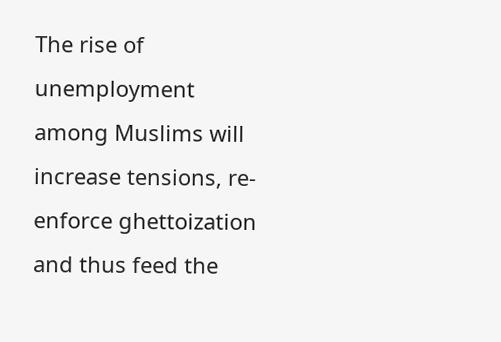The rise of unemployment among Muslims will increase tensions, re-enforce ghettoization and thus feed the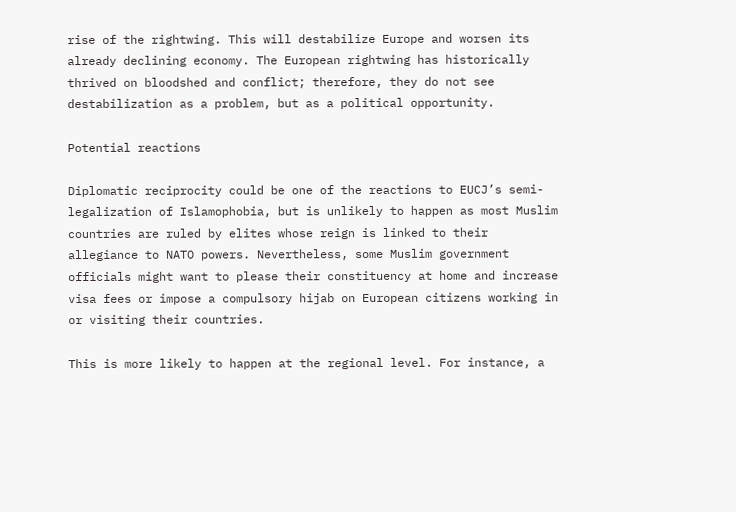rise of the rightwing. This will destabilize Europe and worsen its already declining economy. The European rightwing has historically thrived on bloodshed and conflict; therefore, they do not see destabilization as a problem, but as a political opportunity.

Potential reactions

Diplomatic reciprocity could be one of the reactions to EUCJ’s semi-legalization of Islamophobia, but is unlikely to happen as most Muslim countries are ruled by elites whose reign is linked to their allegiance to NATO powers. Nevertheless, some Muslim government officials might want to please their constituency at home and increase visa fees or impose a compulsory hijab on European citizens working in or visiting their countries.

This is more likely to happen at the regional level. For instance, a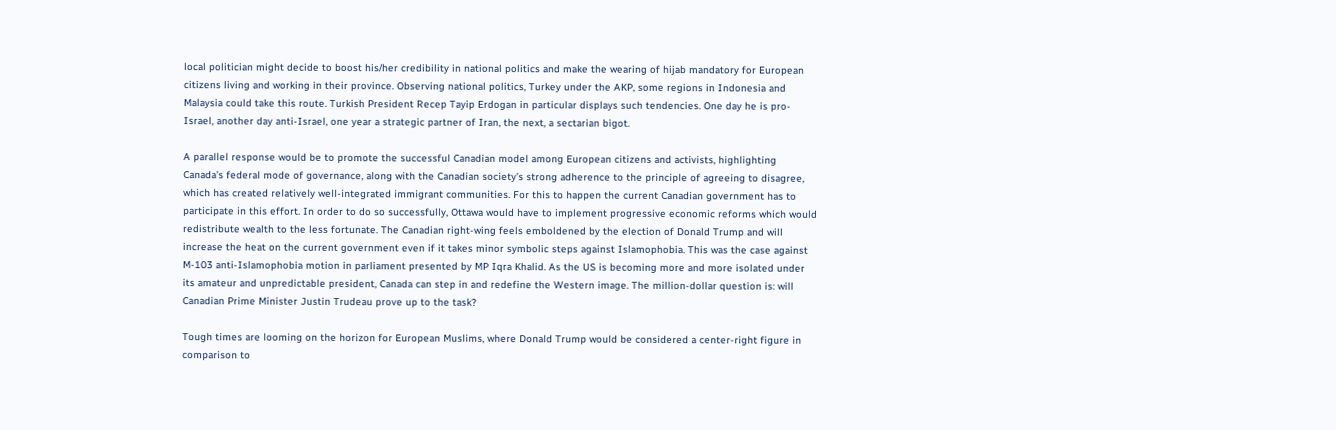local politician might decide to boost his/her credibility in national politics and make the wearing of hijab mandatory for European citizens living and working in their province. Observing national politics, Turkey under the AKP, some regions in Indonesia and Malaysia could take this route. Turkish President Recep Tayip Erdogan in particular displays such tendencies. One day he is pro-Israel, another day anti-Israel, one year a strategic partner of Iran, the next, a sectarian bigot.

A parallel response would be to promote the successful Canadian model among European citizens and activists, highlighting Canada’s federal mode of governance, along with the Canadian society’s strong adherence to the principle of agreeing to disagree, which has created relatively well-integrated immigrant communities. For this to happen the current Canadian government has to participate in this effort. In order to do so successfully, Ottawa would have to implement progressive economic reforms which would redistribute wealth to the less fortunate. The Canadian right-wing feels emboldened by the election of Donald Trump and will increase the heat on the current government even if it takes minor symbolic steps against Islamophobia. This was the case against M-103 anti-Islamophobia motion in parliament presented by MP Iqra Khalid. As the US is becoming more and more isolated under its amateur and unpredictable president, Canada can step in and redefine the Western image. The million-dollar question is: will Canadian Prime Minister Justin Trudeau prove up to the task?

Tough times are looming on the horizon for European Muslims, where Donald Trump would be considered a center-right figure in comparison to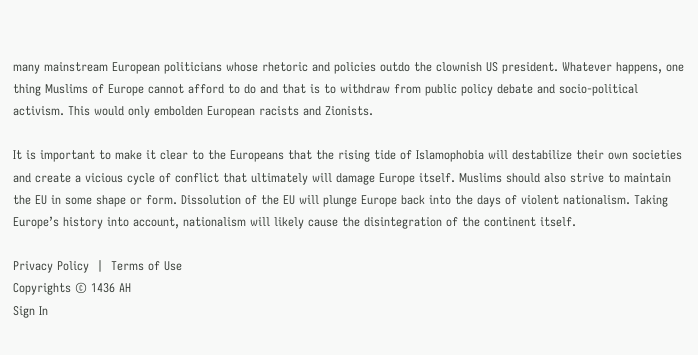many mainstream European politicians whose rhetoric and policies outdo the clownish US president. Whatever happens, one thing Muslims of Europe cannot afford to do and that is to withdraw from public policy debate and socio-political activism. This would only embolden European racists and Zionists.

It is important to make it clear to the Europeans that the rising tide of Islamophobia will destabilize their own societies and create a vicious cycle of conflict that ultimately will damage Europe itself. Muslims should also strive to maintain the EU in some shape or form. Dissolution of the EU will plunge Europe back into the days of violent nationalism. Taking Europe’s history into account, nationalism will likely cause the disintegration of the continent itself.

Privacy Policy  |  Terms of Use
Copyrights © 1436 AH
Sign In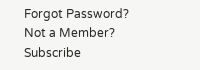Forgot Password?
Not a Member? Subscribe